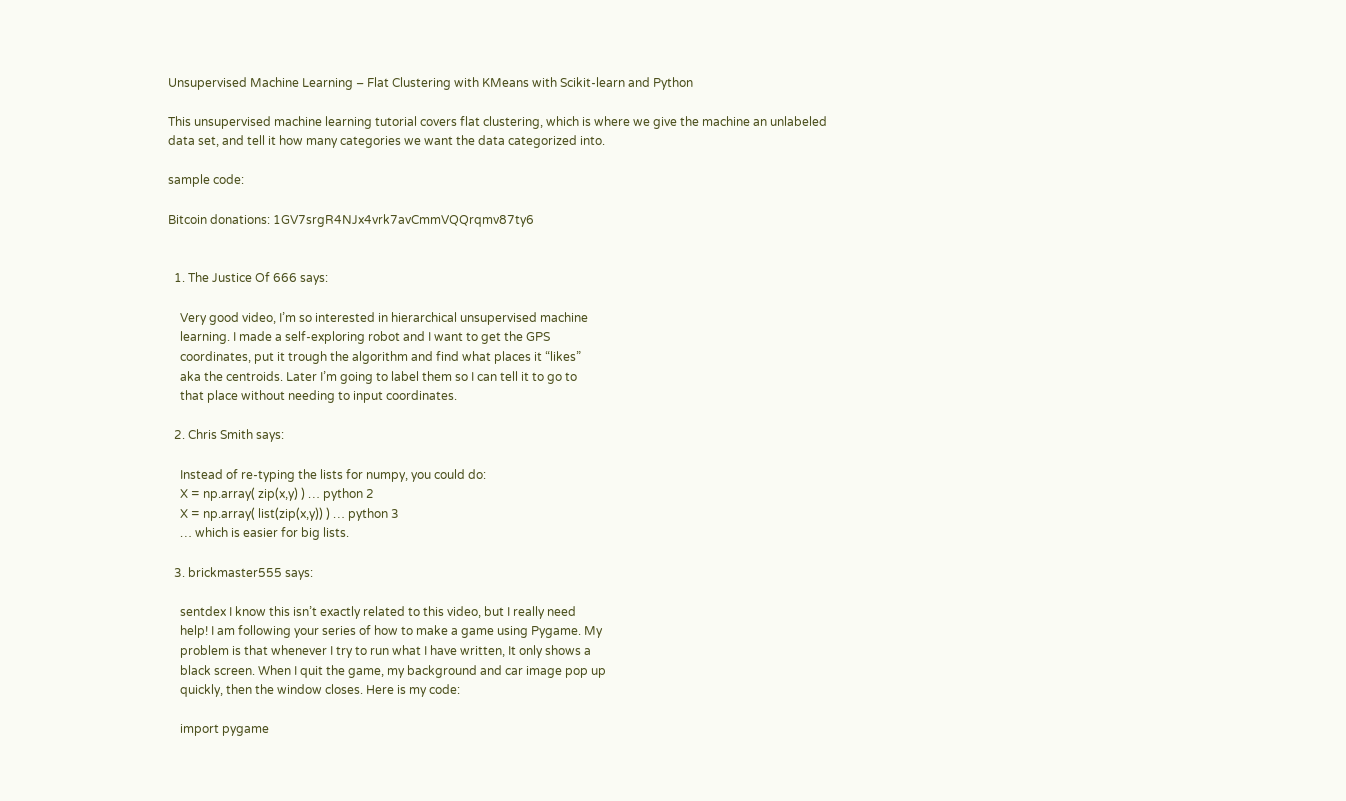Unsupervised Machine Learning – Flat Clustering with KMeans with Scikit-learn and Python

This unsupervised machine learning tutorial covers flat clustering, which is where we give the machine an unlabeled data set, and tell it how many categories we want the data categorized into.

sample code:

Bitcoin donations: 1GV7srgR4NJx4vrk7avCmmVQQrqmv87ty6


  1. The Justice Of 666 says:

    Very good video, I’m so interested in hierarchical unsupervised machine
    learning. I made a self-exploring robot and I want to get the GPS
    coordinates, put it trough the algorithm and find what places it “likes”
    aka the centroids. Later I’m going to label them so I can tell it to go to
    that place without needing to input coordinates.

  2. Chris Smith says:

    Instead of re-typing the lists for numpy, you could do:
    X = np.array( zip(x,y) ) … python 2
    X = np.array( list(zip(x,y)) ) … python 3
    … which is easier for big lists.

  3. brickmaster555 says:

    sentdex I know this isn’t exactly related to this video, but I really need
    help! I am following your series of how to make a game using Pygame. My
    problem is that whenever I try to run what I have written, It only shows a
    black screen. When I quit the game, my background and car image pop up
    quickly, then the window closes. Here is my code:

    import pygame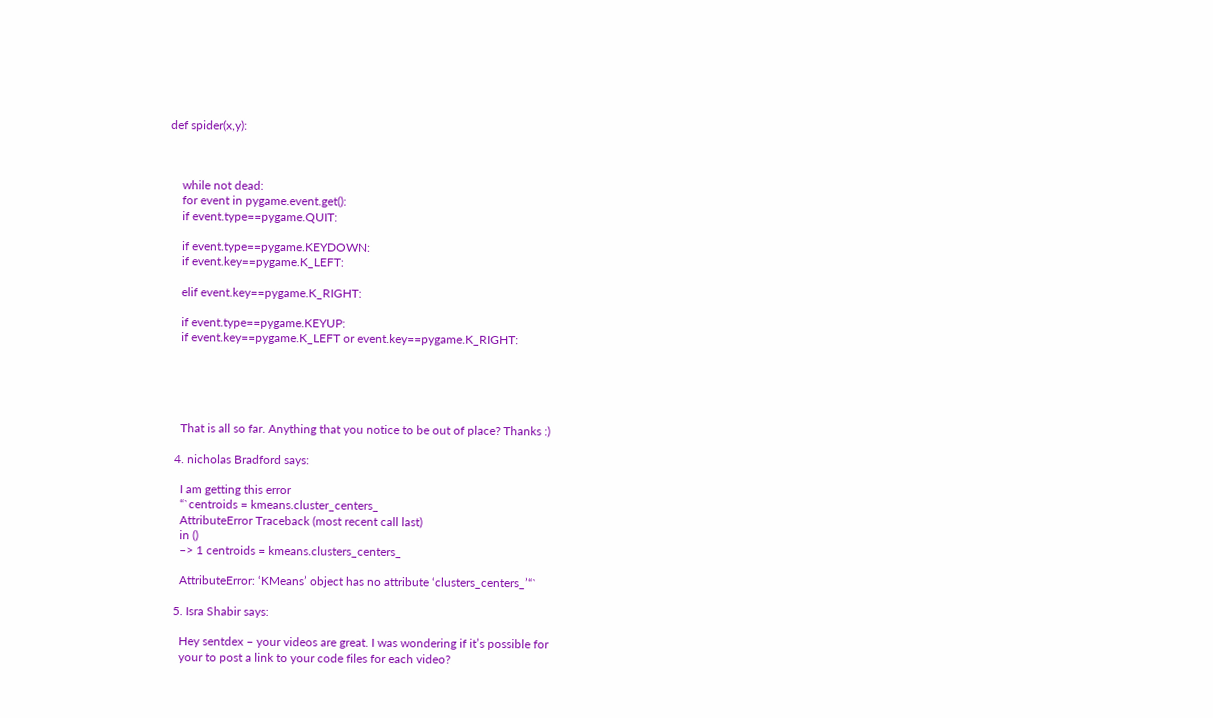def spider(x,y):



    while not dead:
    for event in pygame.event.get():
    if event.type==pygame.QUIT:

    if event.type==pygame.KEYDOWN:
    if event.key==pygame.K_LEFT:

    elif event.key==pygame.K_RIGHT:

    if event.type==pygame.KEYUP:
    if event.key==pygame.K_LEFT or event.key==pygame.K_RIGHT:





    That is all so far. Anything that you notice to be out of place? Thanks :)

  4. nicholas Bradford says:

    I am getting this error
    “`centroids = kmeans.cluster_centers_
    AttributeError Traceback (most recent call last)
    in ()
    –> 1 centroids = kmeans.clusters_centers_

    AttributeError: ‘KMeans’ object has no attribute ‘clusters_centers_’“`

  5. Isra Shabir says:

    Hey sentdex – your videos are great. I was wondering if it’s possible for
    your to post a link to your code files for each video?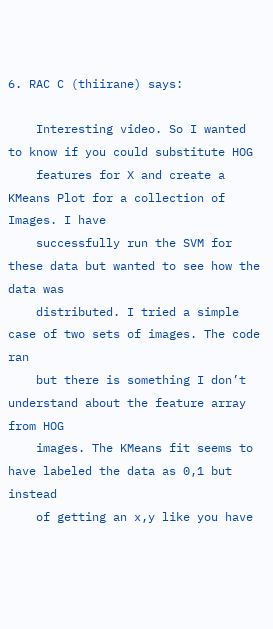6. RAC C (thiirane) says:

    Interesting video. So I wanted to know if you could substitute HOG
    features for X and create a KMeans Plot for a collection of Images. I have
    successfully run the SVM for these data but wanted to see how the data was
    distributed. I tried a simple case of two sets of images. The code ran
    but there is something I don’t understand about the feature array from HOG
    images. The KMeans fit seems to have labeled the data as 0,1 but instead
    of getting an x,y like you have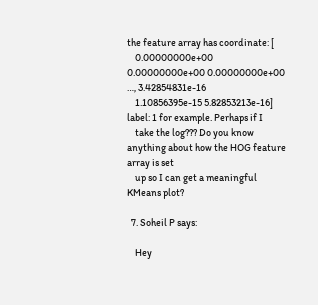the feature array has coordinate: [
    0.00000000e+00 0.00000000e+00 0.00000000e+00 …, 3.42854831e-16
    1.10856395e-15 5.82853213e-16] label: 1 for example. Perhaps if I
    take the log??? Do you know anything about how the HOG feature array is set
    up so I can get a meaningful KMeans plot?

  7. Soheil P says:

    Hey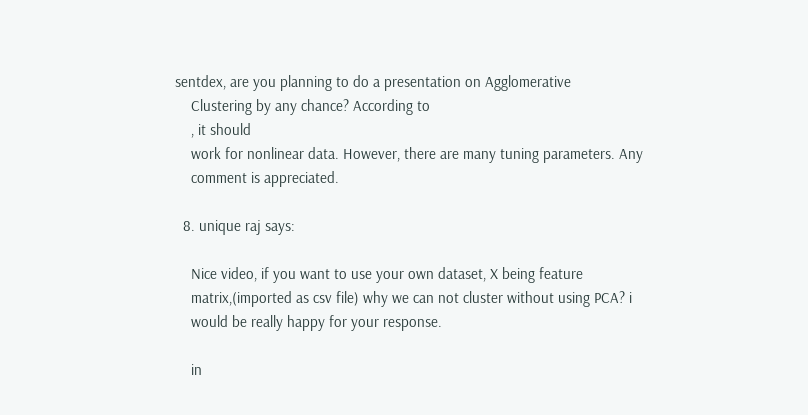sentdex, are you planning to do a presentation on Agglomerative
    Clustering by any chance? According to
    , it should
    work for nonlinear data. However, there are many tuning parameters. Any
    comment is appreciated.

  8. unique raj says:

    Nice video, if you want to use your own dataset, X being feature
    matrix,(imported as csv file) why we can not cluster without using PCA? i
    would be really happy for your response.

    in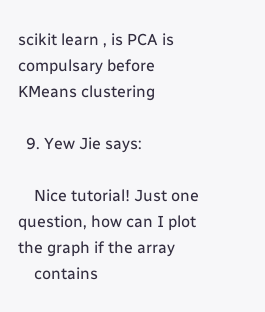scikit learn , is PCA is compulsary before KMeans clustering

  9. Yew Jie says:

    Nice tutorial! Just one question, how can I plot the graph if the array
    contains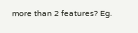more than 2 features? Eg.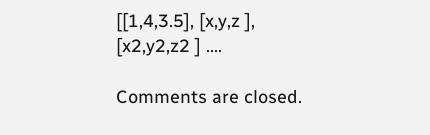[[1,4,3.5], [x,y,z ], [x2,y2,z2 ] ….

Comments are closed.